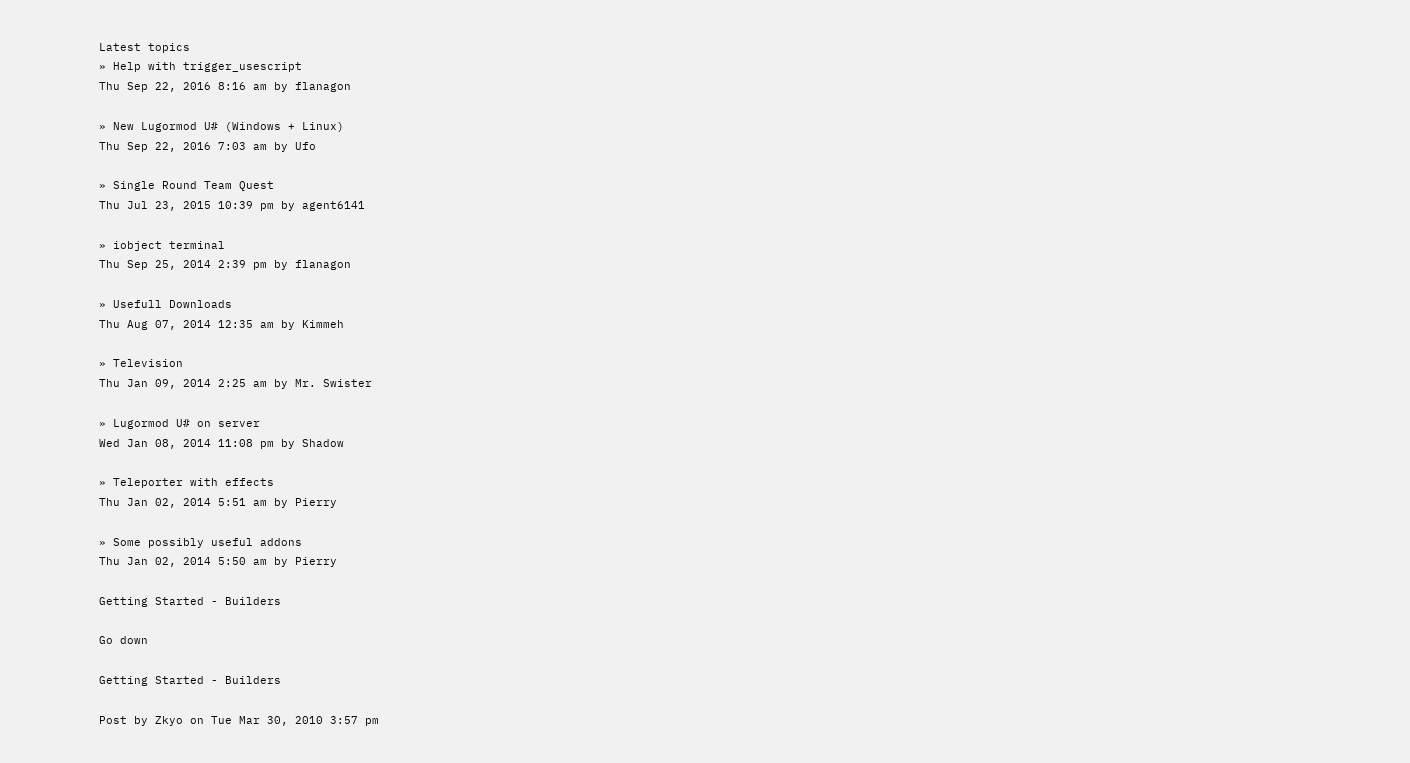Latest topics
» Help with trigger_usescript
Thu Sep 22, 2016 8:16 am by flanagon

» New Lugormod U# (Windows + Linux)
Thu Sep 22, 2016 7:03 am by Ufo

» Single Round Team Quest
Thu Jul 23, 2015 10:39 pm by agent6141

» iobject terminal
Thu Sep 25, 2014 2:39 pm by flanagon

» Usefull Downloads
Thu Aug 07, 2014 12:35 am by Kimmeh

» Television
Thu Jan 09, 2014 2:25 am by Mr. Swister

» Lugormod U# on server
Wed Jan 08, 2014 11:08 pm by Shadow

» Teleporter with effects
Thu Jan 02, 2014 5:51 am by Pierry

» Some possibly useful addons
Thu Jan 02, 2014 5:50 am by Pierry

Getting Started - Builders

Go down

Getting Started - Builders

Post by Zkyo on Tue Mar 30, 2010 3:57 pm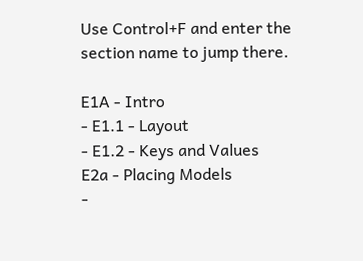Use Control+F and enter the section name to jump there.

E1A - Intro
- E1.1 - Layout
- E1.2 - Keys and Values
E2a - Placing Models
-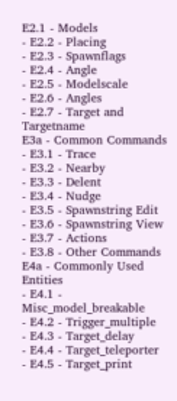E2.1 - Models
- E2.2 - Placing
- E2.3 - Spawnflags
- E2.4 - Angle
- E2.5 - Modelscale
- E2.6 - Angles
- E2.7 - Target and Targetname
E3a - Common Commands
- E3.1 - Trace
- E3.2 - Nearby
- E3.3 - Delent
- E3.4 - Nudge
- E3.5 - Spawnstring Edit
- E3.6 - Spawnstring View
- E3.7 - Actions
- E3.8 - Other Commands
E4a - Commonly Used Entities
- E4.1 - Misc_model_breakable
- E4.2 - Trigger_multiple
- E4.3 - Target_delay
- E4.4 - Target_teleporter
- E4.5 - Target_print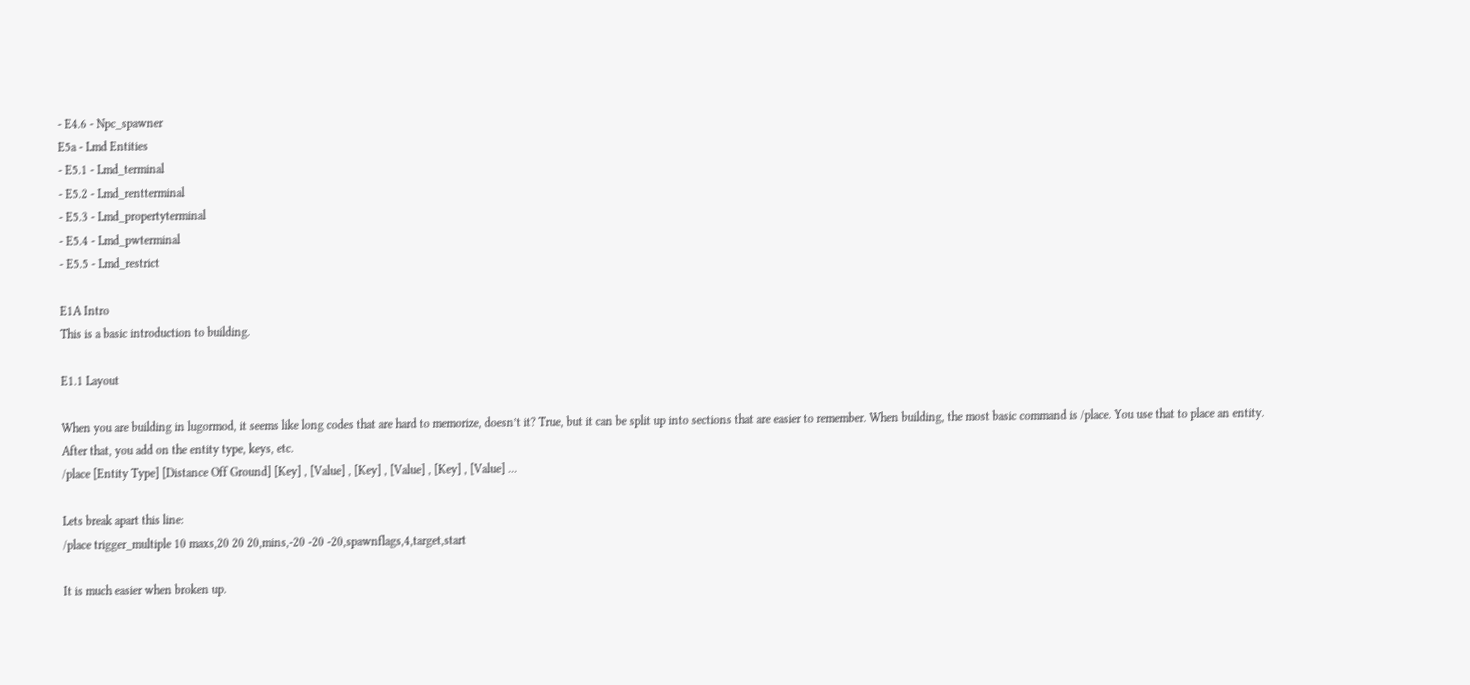- E4.6 - Npc_spawner
E5a - Lmd Entities
- E5.1 - Lmd_terminal
- E5.2 - Lmd_rentterminal
- E5.3 - Lmd_propertyterminal
- E5.4 - Lmd_pwterminal
- E5.5 - Lmd_restrict

E1A Intro
This is a basic introduction to building.

E1.1 Layout

When you are building in lugormod, it seems like long codes that are hard to memorize, doesn’t it? True, but it can be split up into sections that are easier to remember. When building, the most basic command is /place. You use that to place an entity. After that, you add on the entity type, keys, etc.
/place [Entity Type] [Distance Off Ground] [Key] , [Value] , [Key] , [Value] , [Key] , [Value] ...

Lets break apart this line:
/place trigger_multiple 10 maxs,20 20 20,mins,-20 -20 -20,spawnflags,4,target,start

It is much easier when broken up.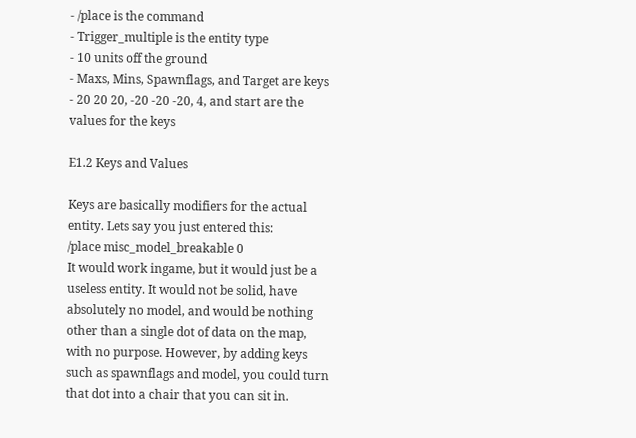- /place is the command
- Trigger_multiple is the entity type
- 10 units off the ground
- Maxs, Mins, Spawnflags, and Target are keys
- 20 20 20, -20 -20 -20, 4, and start are the values for the keys

E1.2 Keys and Values

Keys are basically modifiers for the actual entity. Lets say you just entered this:
/place misc_model_breakable 0
It would work ingame, but it would just be a useless entity. It would not be solid, have absolutely no model, and would be nothing other than a single dot of data on the map, with no purpose. However, by adding keys such as spawnflags and model, you could turn that dot into a chair that you can sit in.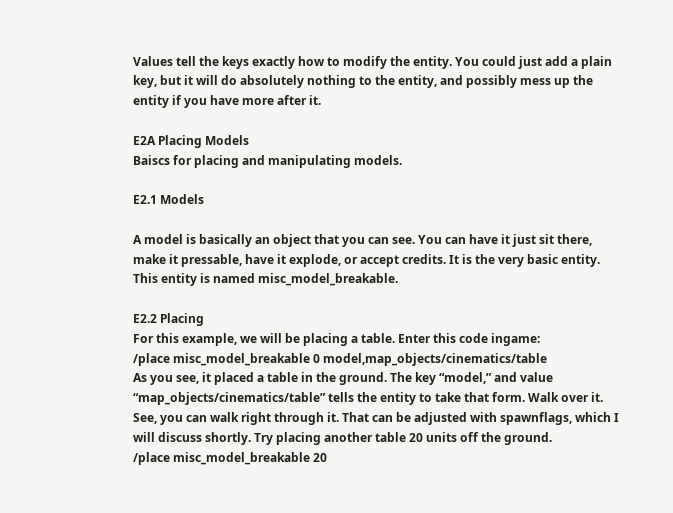Values tell the keys exactly how to modify the entity. You could just add a plain key, but it will do absolutely nothing to the entity, and possibly mess up the entity if you have more after it.

E2A Placing Models
Baiscs for placing and manipulating models.

E2.1 Models

A model is basically an object that you can see. You can have it just sit there, make it pressable, have it explode, or accept credits. It is the very basic entity. This entity is named misc_model_breakable.

E2.2 Placing
For this example, we will be placing a table. Enter this code ingame:
/place misc_model_breakable 0 model,map_objects/cinematics/table
As you see, it placed a table in the ground. The key “model,” and value “map_objects/cinematics/table” tells the entity to take that form. Walk over it. See, you can walk right through it. That can be adjusted with spawnflags, which I will discuss shortly. Try placing another table 20 units off the ground.
/place misc_model_breakable 20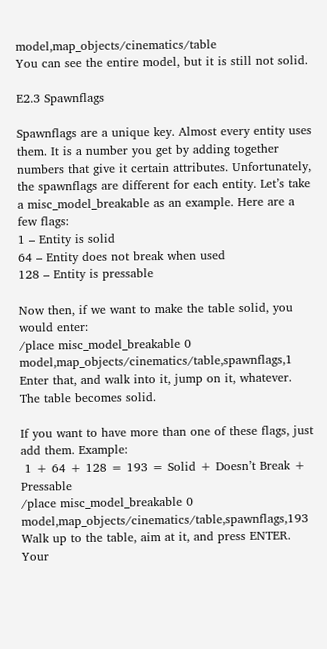model,map_objects/cinematics/table
You can see the entire model, but it is still not solid.

E2.3 Spawnflags

Spawnflags are a unique key. Almost every entity uses them. It is a number you get by adding together numbers that give it certain attributes. Unfortunately, the spawnflags are different for each entity. Let’s take a misc_model_breakable as an example. Here are a few flags:
1 – Entity is solid
64 – Entity does not break when used
128 – Entity is pressable

Now then, if we want to make the table solid, you would enter:
/place misc_model_breakable 0 model,map_objects/cinematics/table,spawnflags,1
Enter that, and walk into it, jump on it, whatever. The table becomes solid.

If you want to have more than one of these flags, just add them. Example:
 1 + 64 + 128 = 193 = Solid + Doesn’t Break + Pressable
/place misc_model_breakable 0 model,map_objects/cinematics/table,spawnflags,193
Walk up to the table, aim at it, and press ENTER. Your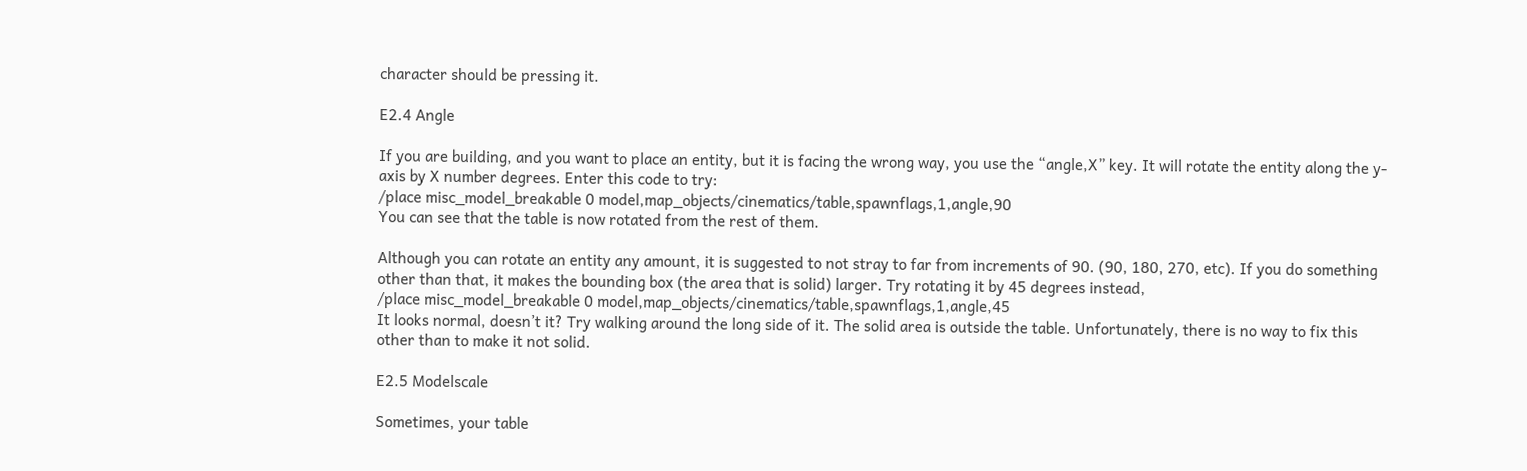character should be pressing it.

E2.4 Angle

If you are building, and you want to place an entity, but it is facing the wrong way, you use the “angle,X” key. It will rotate the entity along the y-axis by X number degrees. Enter this code to try:
/place misc_model_breakable 0 model,map_objects/cinematics/table,spawnflags,1,angle,90
You can see that the table is now rotated from the rest of them.

Although you can rotate an entity any amount, it is suggested to not stray to far from increments of 90. (90, 180, 270, etc). If you do something other than that, it makes the bounding box (the area that is solid) larger. Try rotating it by 45 degrees instead,
/place misc_model_breakable 0 model,map_objects/cinematics/table,spawnflags,1,angle,45
It looks normal, doesn’t it? Try walking around the long side of it. The solid area is outside the table. Unfortunately, there is no way to fix this other than to make it not solid.

E2.5 Modelscale

Sometimes, your table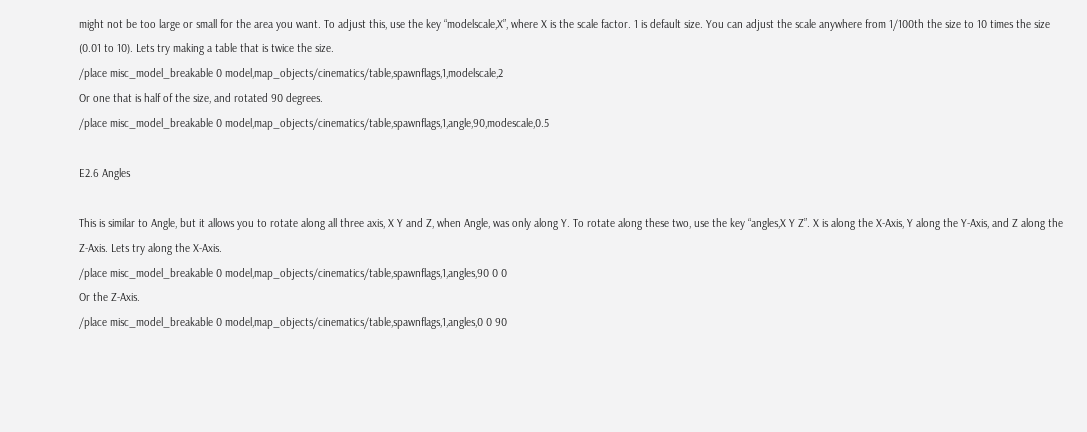might not be too large or small for the area you want. To adjust this, use the key “modelscale,X”, where X is the scale factor. 1 is default size. You can adjust the scale anywhere from 1/100th the size to 10 times the size (0.01 to 10). Lets try making a table that is twice the size.
/place misc_model_breakable 0 model,map_objects/cinematics/table,spawnflags,1,modelscale,2
Or one that is half of the size, and rotated 90 degrees.
/place misc_model_breakable 0 model,map_objects/cinematics/table,spawnflags,1,angle,90,modescale,0.5

E2.6 Angles

This is similar to Angle, but it allows you to rotate along all three axis, X Y and Z, when Angle, was only along Y. To rotate along these two, use the key “angles,X Y Z”. X is along the X-Axis, Y along the Y-Axis, and Z along the Z-Axis. Lets try along the X-Axis.
/place misc_model_breakable 0 model,map_objects/cinematics/table,spawnflags,1,angles,90 0 0
Or the Z-Axis.
/place misc_model_breakable 0 model,map_objects/cinematics/table,spawnflags,1,angles,0 0 90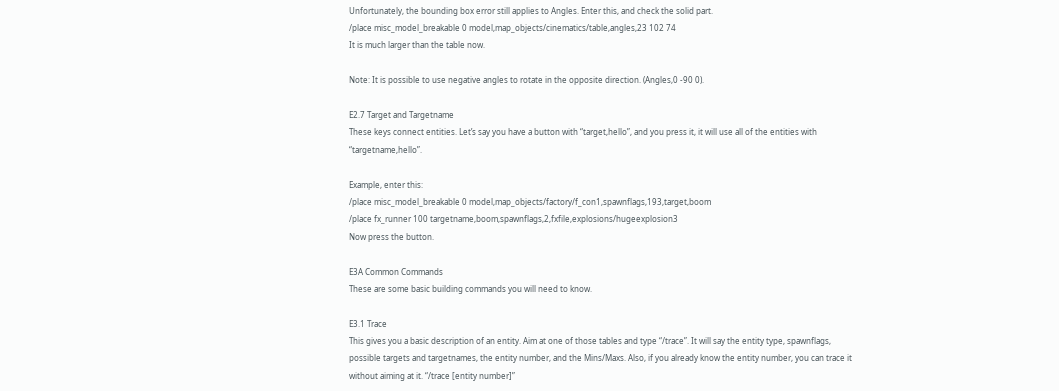Unfortunately, the bounding box error still applies to Angles. Enter this, and check the solid part.
/place misc_model_breakable 0 model,map_objects/cinematics/table,angles,23 102 74
It is much larger than the table now.

Note: It is possible to use negative angles to rotate in the opposite direction. (Angles,0 -90 0).

E2.7 Target and Targetname
These keys connect entities. Let’s say you have a button with “target,hello”, and you press it, it will use all of the entities with “targetname,hello”.

Example, enter this:
/place misc_model_breakable 0 model,map_objects/factory/f_con1,spawnflags,193,target,boom
/place fx_runner 100 targetname,boom,spawnflags,2,fxfile,explosions/hugeexplosion3
Now press the button.

E3A Common Commands
These are some basic building commands you will need to know.

E3.1 Trace
This gives you a basic description of an entity. Aim at one of those tables and type “/trace”. It will say the entity type, spawnflags, possible targets and targetnames, the entity number, and the Mins/Maxs. Also, if you already know the entity number, you can trace it without aiming at it. “/trace [entity number]”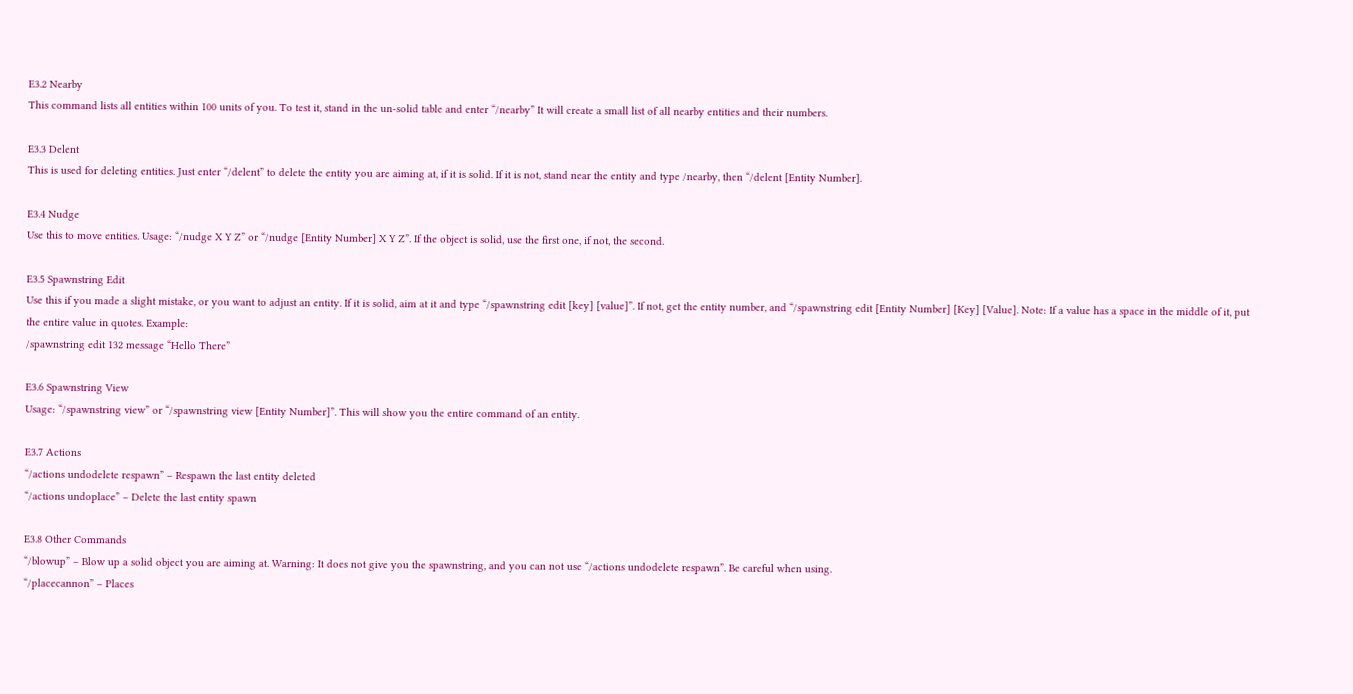E3.2 Nearby
This command lists all entities within 100 units of you. To test it, stand in the un-solid table and enter “/nearby” It will create a small list of all nearby entities and their numbers.

E3.3 Delent
This is used for deleting entities. Just enter “/delent” to delete the entity you are aiming at, if it is solid. If it is not, stand near the entity and type /nearby, then “/delent [Entity Number].

E3.4 Nudge
Use this to move entities. Usage: “/nudge X Y Z” or “/nudge [Entity Number] X Y Z”. If the object is solid, use the first one, if not, the second.

E3.5 Spawnstring Edit
Use this if you made a slight mistake, or you want to adjust an entity. If it is solid, aim at it and type “/spawnstring edit [key] [value]”. If not, get the entity number, and “/spawnstring edit [Entity Number] [Key] [Value]. Note: If a value has a space in the middle of it, put the entire value in quotes. Example:
/spawnstring edit 132 message “Hello There”

E3.6 Spawnstring View
Usage: “/spawnstring view” or “/spawnstring view [Entity Number]”. This will show you the entire command of an entity.

E3.7 Actions
“/actions undodelete respawn” – Respawn the last entity deleted
“/actions undoplace” – Delete the last entity spawn

E3.8 Other Commands
“/blowup” – Blow up a solid object you are aiming at. Warning: It does not give you the spawnstring, and you can not use “/actions undodelete respawn”. Be careful when using.
“/placecannon” – Places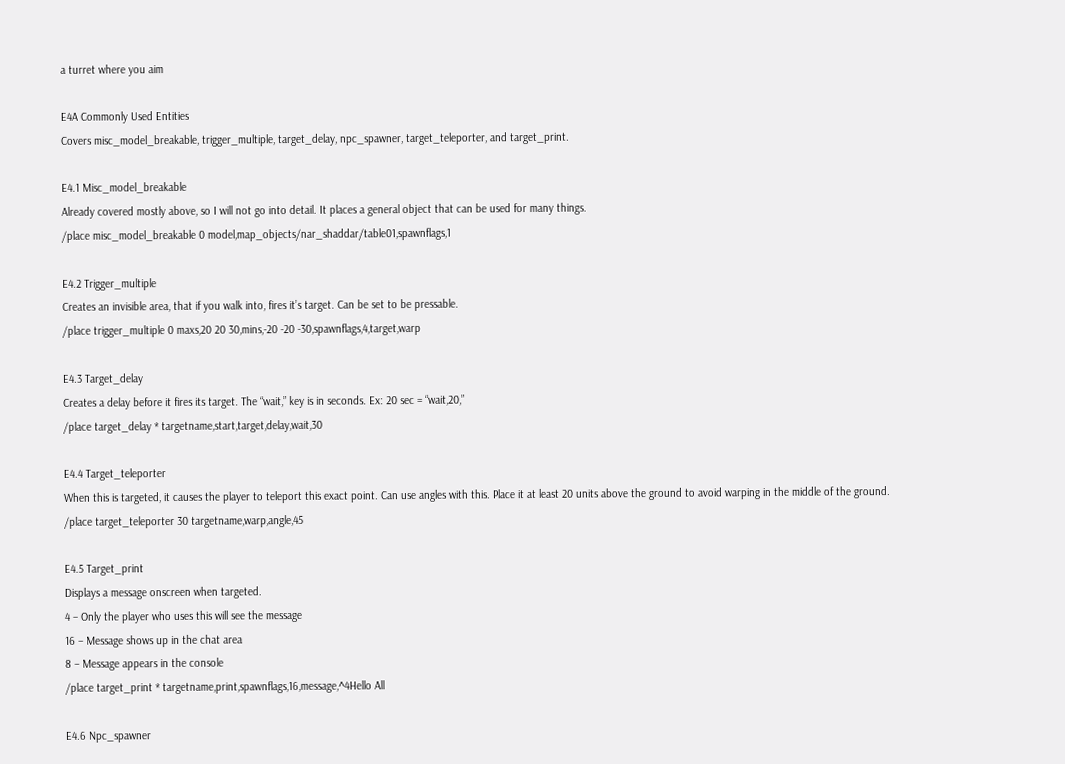a turret where you aim

E4A Commonly Used Entities
Covers misc_model_breakable, trigger_multiple, target_delay, npc_spawner, target_teleporter, and target_print.

E4.1 Misc_model_breakable
Already covered mostly above, so I will not go into detail. It places a general object that can be used for many things.
/place misc_model_breakable 0 model,map_objects/nar_shaddar/table01,spawnflags,1

E4.2 Trigger_multiple
Creates an invisible area, that if you walk into, fires it’s target. Can be set to be pressable.
/place trigger_multiple 0 maxs,20 20 30,mins,-20 -20 -30,spawnflags,4,target,warp

E4.3 Target_delay
Creates a delay before it fires its target. The “wait,” key is in seconds. Ex: 20 sec = “wait,20,”
/place target_delay * targetname,start,target,delay,wait,30

E4.4 Target_teleporter
When this is targeted, it causes the player to teleport this exact point. Can use angles with this. Place it at least 20 units above the ground to avoid warping in the middle of the ground.
/place target_teleporter 30 targetname,warp,angle,45

E4.5 Target_print
Displays a message onscreen when targeted.
4 – Only the player who uses this will see the message
16 – Message shows up in the chat area
8 – Message appears in the console
/place target_print * targetname,print,spawnflags,16,message,^4Hello All

E4.6 Npc_spawner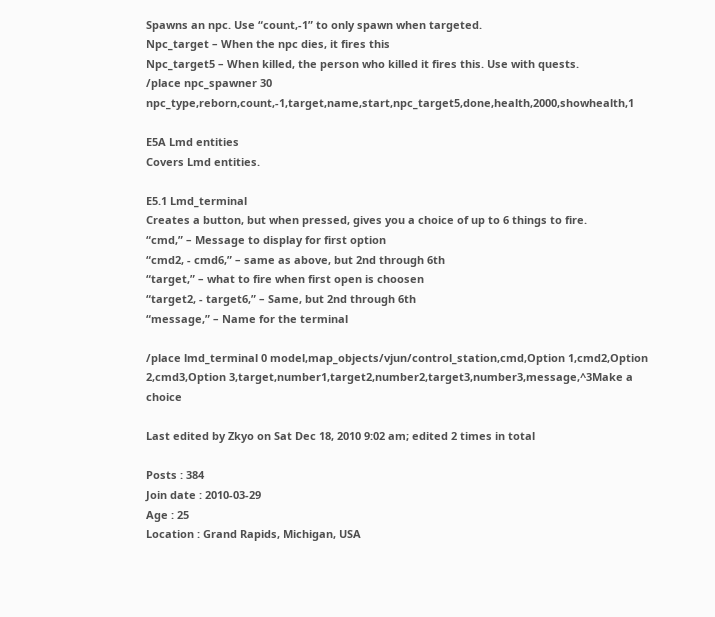Spawns an npc. Use “count,-1” to only spawn when targeted.
Npc_target – When the npc dies, it fires this
Npc_target5 – When killed, the person who killed it fires this. Use with quests.
/place npc_spawner 30 npc_type,reborn,count,-1,target,name,start,npc_target5,done,health,2000,showhealth,1

E5A Lmd entities
Covers Lmd entities.

E5.1 Lmd_terminal
Creates a button, but when pressed, gives you a choice of up to 6 things to fire.
“cmd,” – Message to display for first option
“cmd2, - cmd6,” – same as above, but 2nd through 6th
“target,” – what to fire when first open is choosen
“target2, - target6,” – Same, but 2nd through 6th
“message,” – Name for the terminal

/place lmd_terminal 0 model,map_objects/vjun/control_station,cmd,Option 1,cmd2,Option 2,cmd3,Option 3,target,number1,target2,number2,target3,number3,message,^3Make a choice

Last edited by Zkyo on Sat Dec 18, 2010 9:02 am; edited 2 times in total

Posts : 384
Join date : 2010-03-29
Age : 25
Location : Grand Rapids, Michigan, USA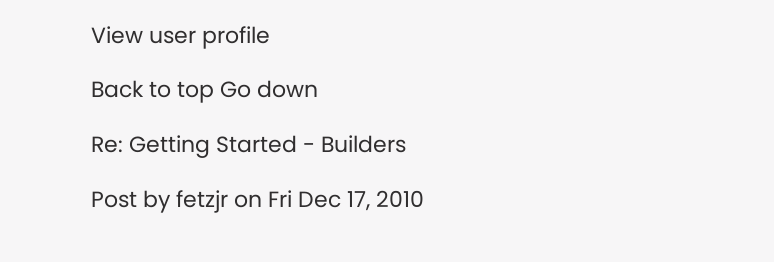View user profile

Back to top Go down

Re: Getting Started - Builders

Post by fetzjr on Fri Dec 17, 2010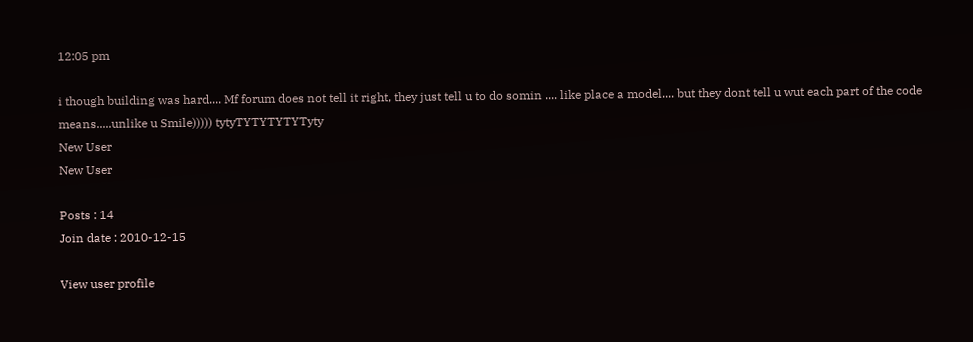12:05 pm

i though building was hard.... Mf forum does not tell it right, they just tell u to do somin .... like place a model.... but they dont tell u wut each part of the code means.....unlike u Smile))))) tytyTYTYTYTYTyty
New User
New User

Posts : 14
Join date : 2010-12-15

View user profile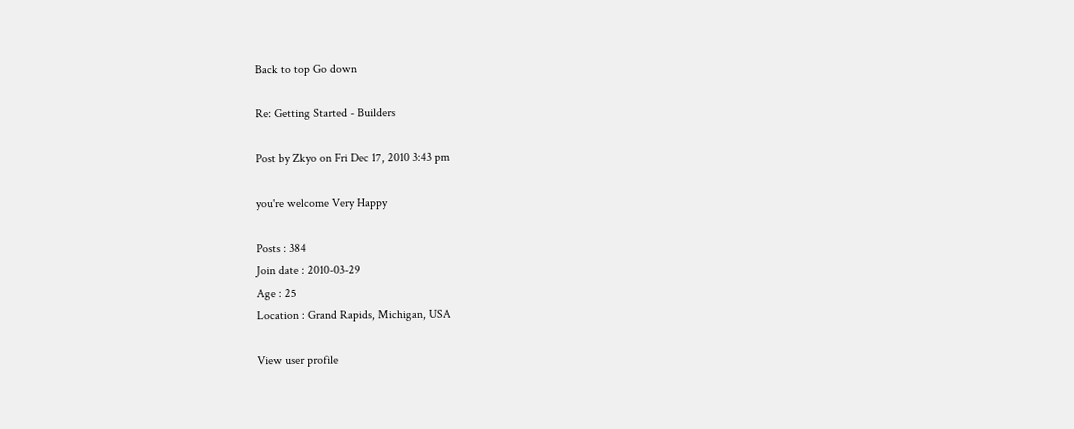Back to top Go down

Re: Getting Started - Builders

Post by Zkyo on Fri Dec 17, 2010 3:43 pm

you're welcome Very Happy

Posts : 384
Join date : 2010-03-29
Age : 25
Location : Grand Rapids, Michigan, USA

View user profile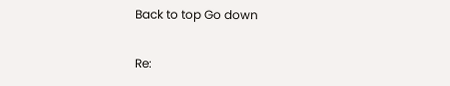Back to top Go down

Re: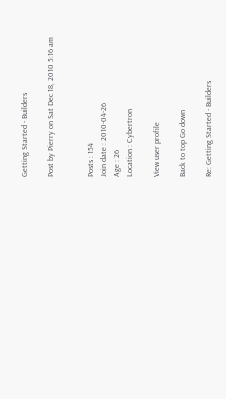Getting Started - Builders

Post by Pierry on Sat Dec 18, 2010 5:16 am


Posts : 154
Join date : 2010-04-26
Age : 26
Location : Cybertron

View user profile

Back to top Go down

Re: Getting Started - Builders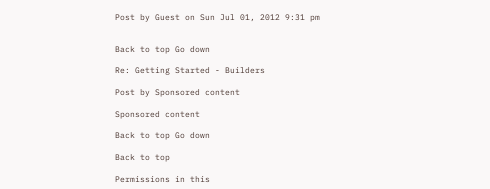Post by Guest on Sun Jul 01, 2012 9:31 pm


Back to top Go down

Re: Getting Started - Builders

Post by Sponsored content

Sponsored content

Back to top Go down

Back to top

Permissions in this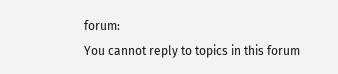forum:
You cannot reply to topics in this forum